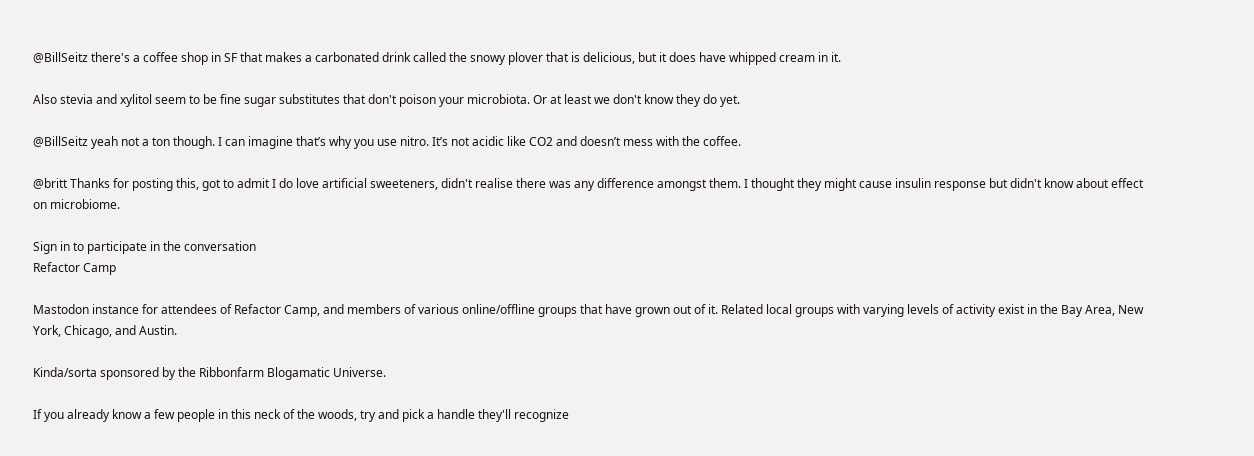@BillSeitz there's a coffee shop in SF that makes a carbonated drink called the snowy plover that is delicious, but it does have whipped cream in it.

Also stevia and xylitol seem to be fine sugar substitutes that don't poison your microbiota. Or at least we don't know they do yet.

@BillSeitz yeah not a ton though. I can imagine that’s why you use nitro. It’s not acidic like CO2 and doesn’t mess with the coffee.

@britt Thanks for posting this, got to admit I do love artificial sweeteners, didn't realise there was any difference amongst them. I thought they might cause insulin response but didn't know about effect on microbiome.

Sign in to participate in the conversation
Refactor Camp

Mastodon instance for attendees of Refactor Camp, and members of various online/offline groups that have grown out of it. Related local groups with varying levels of activity exist in the Bay Area, New York, Chicago, and Austin.

Kinda/sorta sponsored by the Ribbonfarm Blogamatic Universe.

If you already know a few people in this neck of the woods, try and pick a handle they'll recognize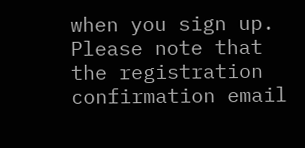when you sign up. Please note that the registration confirmation email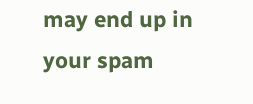may end up in your spam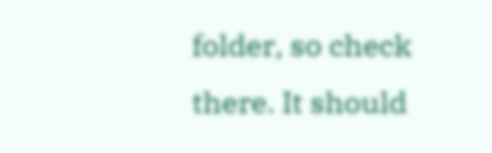folder, so check there. It should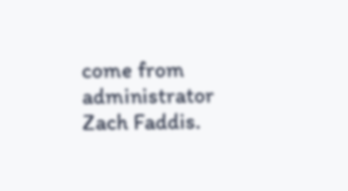come from administrator Zach Faddis.